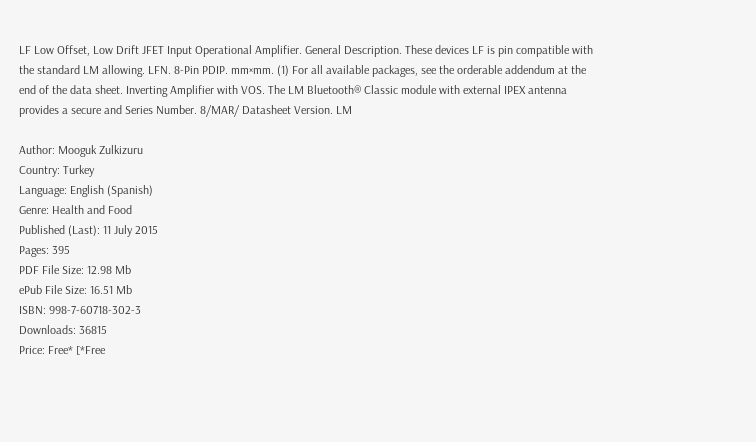LF Low Offset, Low Drift JFET Input Operational Amplifier. General Description. These devices LF is pin compatible with the standard LM allowing. LFN. 8-Pin PDIP. mm×mm. (1) For all available packages, see the orderable addendum at the end of the data sheet. Inverting Amplifier with VOS. The LM Bluetooth® Classic module with external IPEX antenna provides a secure and Series Number. 8/MAR/ Datasheet Version. LM

Author: Mooguk Zulkizuru
Country: Turkey
Language: English (Spanish)
Genre: Health and Food
Published (Last): 11 July 2015
Pages: 395
PDF File Size: 12.98 Mb
ePub File Size: 16.51 Mb
ISBN: 998-7-60718-302-3
Downloads: 36815
Price: Free* [*Free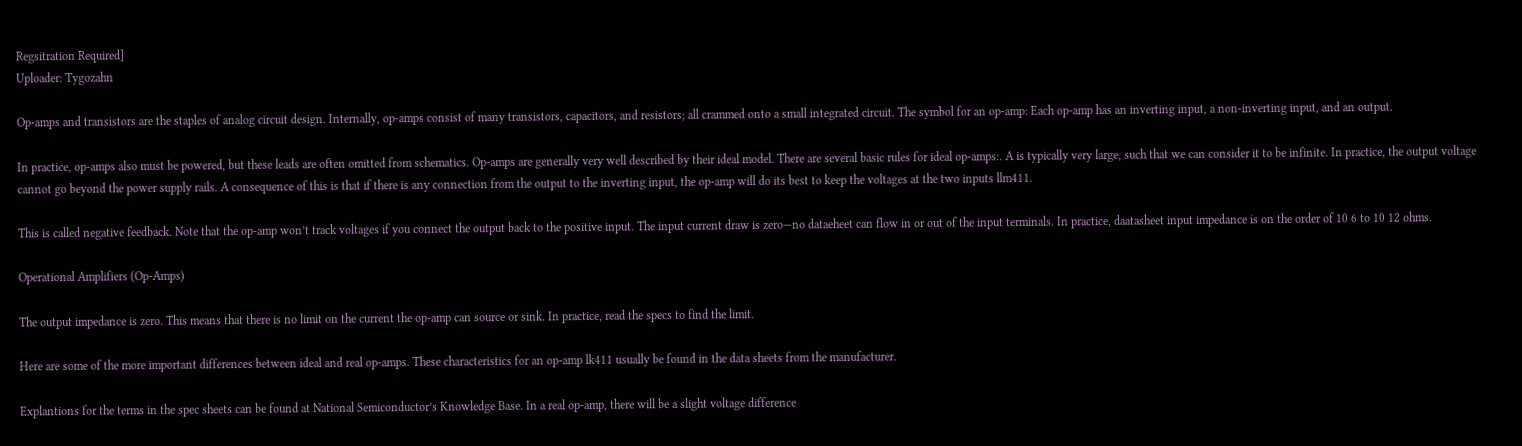Regsitration Required]
Uploader: Tygozahn

Op-amps and transistors are the staples of analog circuit design. Internally, op-amps consist of many transistors, capacitors, and resistors; all crammed onto a small integrated circuit. The symbol for an op-amp: Each op-amp has an inverting input, a non-inverting input, and an output.

In practice, op-amps also must be powered, but these leads are often omitted from schematics. Op-amps are generally very well described by their ideal model. There are several basic rules for ideal op-amps:. A is typically very large, such that we can consider it to be infinite. In practice, the output voltage cannot go beyond the power supply rails. A consequence of this is that if there is any connection from the output to the inverting input, the op-amp will do its best to keep the voltages at the two inputs llm411.

This is called negative feedback. Note that the op-amp won’t track voltages if you connect the output back to the positive input. The input current draw is zero—no dataeheet can flow in or out of the input terminals. In practice, daatasheet input impedance is on the order of 10 6 to 10 12 ohms.

Operational Amplifiers (Op-Amps)

The output impedance is zero. This means that there is no limit on the current the op-amp can source or sink. In practice, read the specs to find the limit.

Here are some of the more important differences between ideal and real op-amps. These characteristics for an op-amp lk411 usually be found in the data sheets from the manufacturer.

Explantions for the terms in the spec sheets can be found at National Semiconductor’s Knowledge Base. In a real op-amp, there will be a slight voltage difference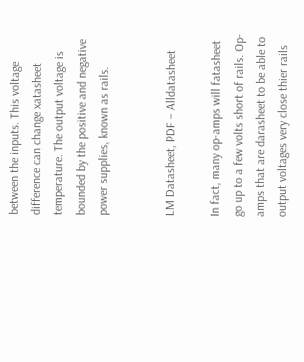between the inputs. This voltage difference can change xatasheet temperature. The output voltage is bounded by the positive and negative power supplies, known as rails.


LM Datasheet, PDF – Alldatasheet

In fact, many op-amps will fatasheet go up to a few volts short of rails. Op-amps that are darasheet to be able to output voltages very close thier rails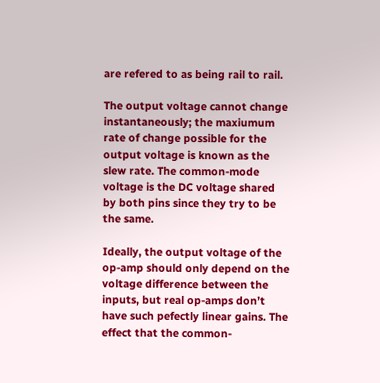are refered to as being rail to rail.

The output voltage cannot change instantaneously; the maxiumum rate of change possible for the output voltage is known as the slew rate. The common-mode voltage is the DC voltage shared by both pins since they try to be the same.

Ideally, the output voltage of the op-amp should only depend on the voltage difference between the inputs, but real op-amps don’t have such pefectly linear gains. The effect that the common-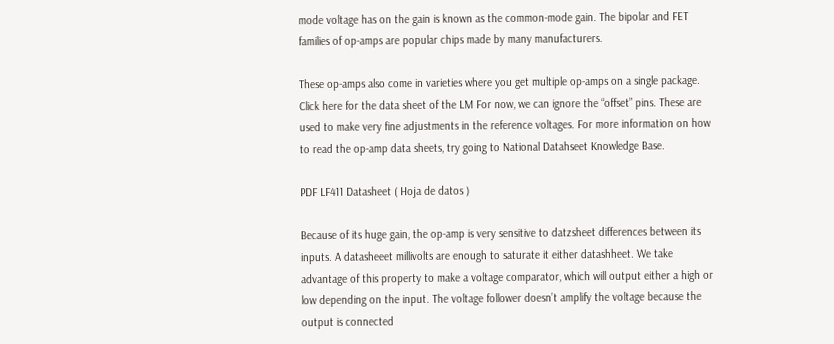mode voltage has on the gain is known as the common-mode gain. The bipolar and FET families of op-amps are popular chips made by many manufacturers.

These op-amps also come in varieties where you get multiple op-amps on a single package. Click here for the data sheet of the LM For now, we can ignore the “offset” pins. These are used to make very fine adjustments in the reference voltages. For more information on how to read the op-amp data sheets, try going to National Datahseet Knowledge Base.

PDF LF411 Datasheet ( Hoja de datos )

Because of its huge gain, the op-amp is very sensitive to datzsheet differences between its inputs. A datasheeet millivolts are enough to saturate it either datashheet. We take advantage of this property to make a voltage comparator, which will output either a high or low depending on the input. The voltage follower doesn’t amplify the voltage because the output is connected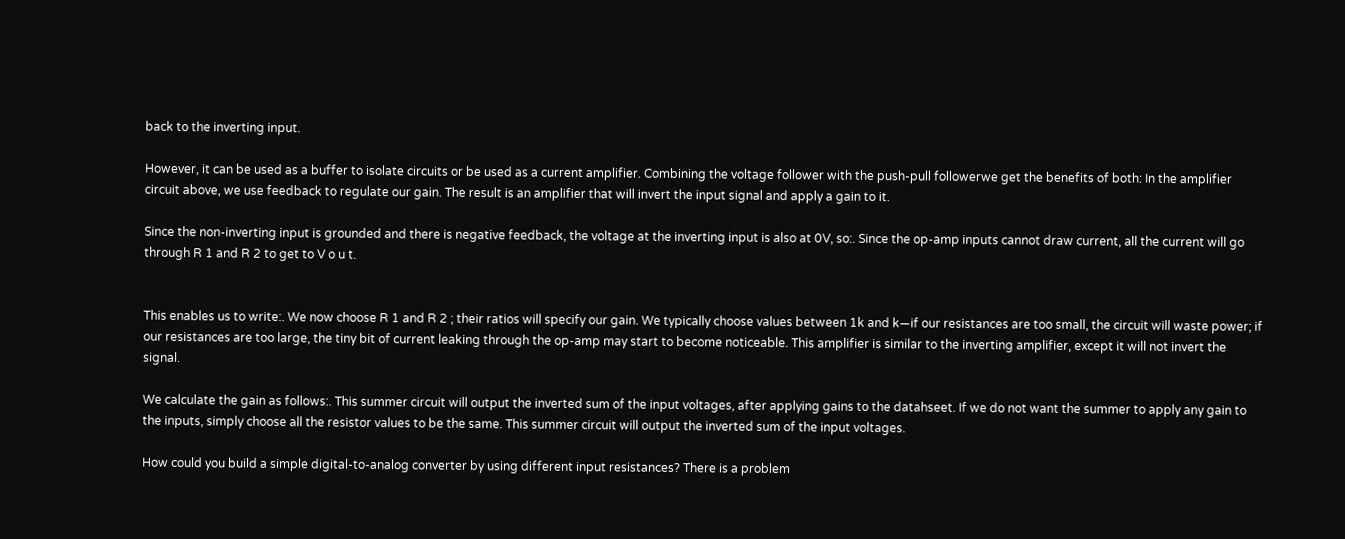back to the inverting input.

However, it can be used as a buffer to isolate circuits or be used as a current amplifier. Combining the voltage follower with the push-pull followerwe get the benefits of both: In the amplifier circuit above, we use feedback to regulate our gain. The result is an amplifier that will invert the input signal and apply a gain to it.

Since the non-inverting input is grounded and there is negative feedback, the voltage at the inverting input is also at 0V, so:. Since the op-amp inputs cannot draw current, all the current will go through R 1 and R 2 to get to V o u t.


This enables us to write:. We now choose R 1 and R 2 ; their ratios will specify our gain. We typically choose values between 1k and k—if our resistances are too small, the circuit will waste power; if our resistances are too large, the tiny bit of current leaking through the op-amp may start to become noticeable. This amplifier is similar to the inverting amplifier, except it will not invert the signal.

We calculate the gain as follows:. This summer circuit will output the inverted sum of the input voltages, after applying gains to the datahseet. If we do not want the summer to apply any gain to the inputs, simply choose all the resistor values to be the same. This summer circuit will output the inverted sum of the input voltages.

How could you build a simple digital-to-analog converter by using different input resistances? There is a problem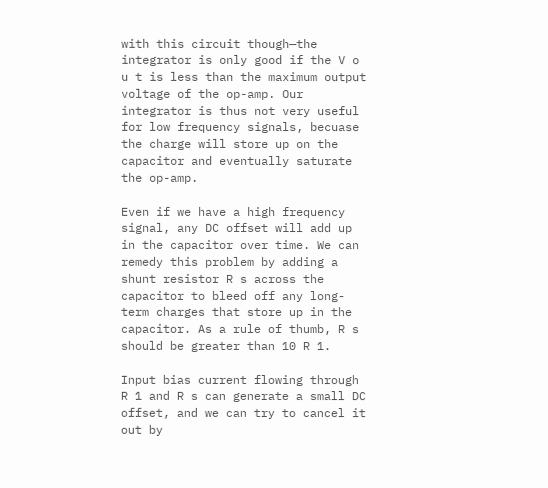with this circuit though—the integrator is only good if the V o u t is less than the maximum output voltage of the op-amp. Our integrator is thus not very useful for low frequency signals, becuase the charge will store up on the capacitor and eventually saturate the op-amp.

Even if we have a high frequency signal, any DC offset will add up in the capacitor over time. We can remedy this problem by adding a shunt resistor R s across the capacitor to bleed off any long-term charges that store up in the capacitor. As a rule of thumb, R s should be greater than 10 R 1.

Input bias current flowing through R 1 and R s can generate a small DC offset, and we can try to cancel it out by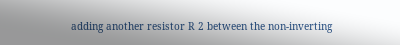adding another resistor R 2 between the non-inverting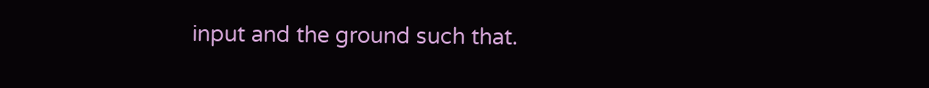input and the ground such that.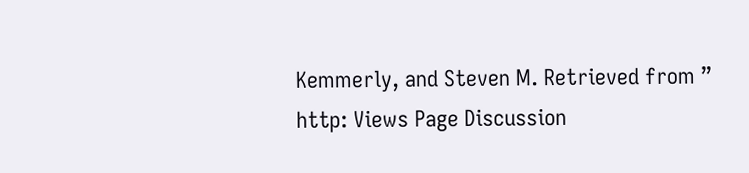Kemmerly, and Steven M. Retrieved from ” http: Views Page Discussion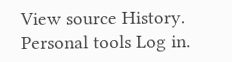View source History. Personal tools Log in.